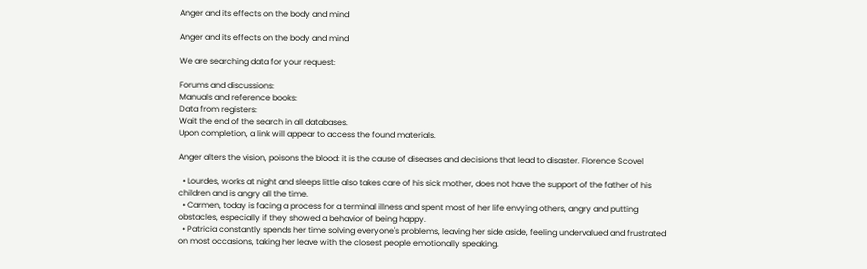Anger and its effects on the body and mind

Anger and its effects on the body and mind

We are searching data for your request:

Forums and discussions:
Manuals and reference books:
Data from registers:
Wait the end of the search in all databases.
Upon completion, a link will appear to access the found materials.

Anger alters the vision, poisons the blood: it is the cause of diseases and decisions that lead to disaster. Florence Scovel

  • Lourdes, works at night and sleeps little also takes care of his sick mother, does not have the support of the father of his children and is angry all the time.
  • Carmen, today is facing a process for a terminal illness and spent most of her life envying others, angry and putting obstacles, especially if they showed a behavior of being happy.
  • Patricia constantly spends her time solving everyone's problems, leaving her side aside, feeling undervalued and frustrated on most occasions, taking her leave with the closest people emotionally speaking.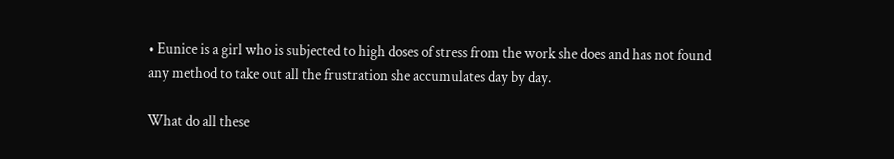• Eunice is a girl who is subjected to high doses of stress from the work she does and has not found any method to take out all the frustration she accumulates day by day.

What do all these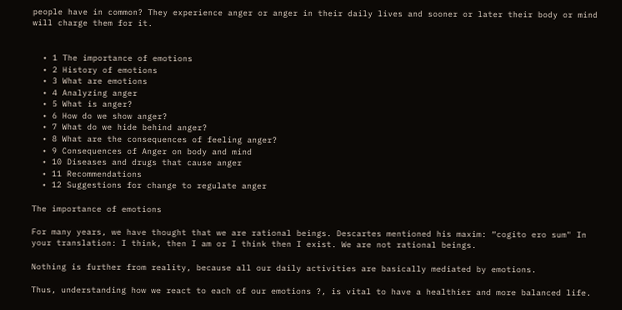people have in common? They experience anger or anger in their daily lives and sooner or later their body or mind will charge them for it.


  • 1 The importance of emotions
  • 2 History of emotions
  • 3 What are emotions
  • 4 Analyzing anger
  • 5 What is anger?
  • 6 How do we show anger?
  • 7 What do we hide behind anger?
  • 8 What are the consequences of feeling anger?
  • 9 Consequences of Anger on body and mind
  • 10 Diseases and drugs that cause anger
  • 11 Recommendations
  • 12 Suggestions for change to regulate anger

The importance of emotions

For many years, we have thought that we are rational beings. Descartes mentioned his maxim: “cogito ero sum" In your translation: I think, then I am or I think then I exist. We are not rational beings.

Nothing is further from reality, because all our daily activities are basically mediated by emotions.

Thus, understanding how we react to each of our emotions ?, is vital to have a healthier and more balanced life.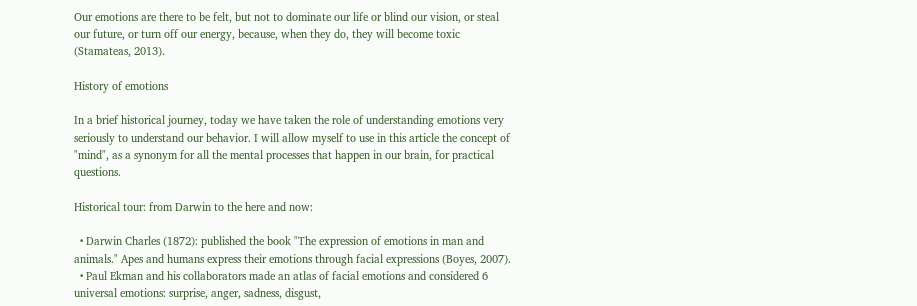Our emotions are there to be felt, but not to dominate our life or blind our vision, or steal our future, or turn off our energy, because, when they do, they will become toxic (Stamateas, 2013).

History of emotions

In a brief historical journey, today we have taken the role of understanding emotions very seriously to understand our behavior. I will allow myself to use in this article the concept of "mind", as a synonym for all the mental processes that happen in our brain, for practical questions.

Historical tour: from Darwin to the here and now:

  • Darwin Charles (1872): published the book "The expression of emotions in man and animals." Apes and humans express their emotions through facial expressions (Boyes, 2007).
  • Paul Ekman and his collaborators made an atlas of facial emotions and considered 6 universal emotions: surprise, anger, sadness, disgust,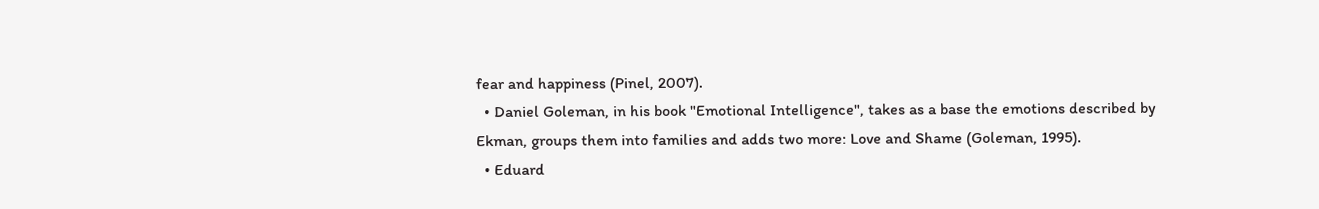fear and happiness (Pinel, 2007).
  • Daniel Goleman, in his book "Emotional Intelligence", takes as a base the emotions described by Ekman, groups them into families and adds two more: Love and Shame (Goleman, 1995).
  • Eduard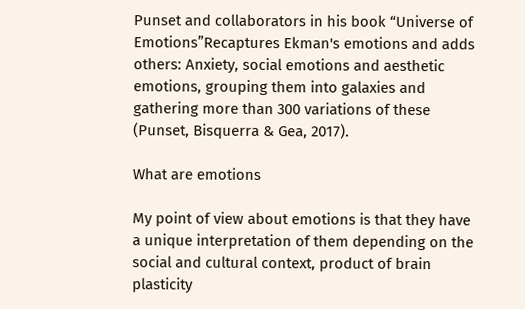Punset and collaborators in his book “Universe of Emotions”Recaptures Ekman's emotions and adds others: Anxiety, social emotions and aesthetic emotions, grouping them into galaxies and gathering more than 300 variations of these (Punset, Bisquerra & Gea, 2017).

What are emotions

My point of view about emotions is that they have a unique interpretation of them depending on the social and cultural context, product of brain plasticity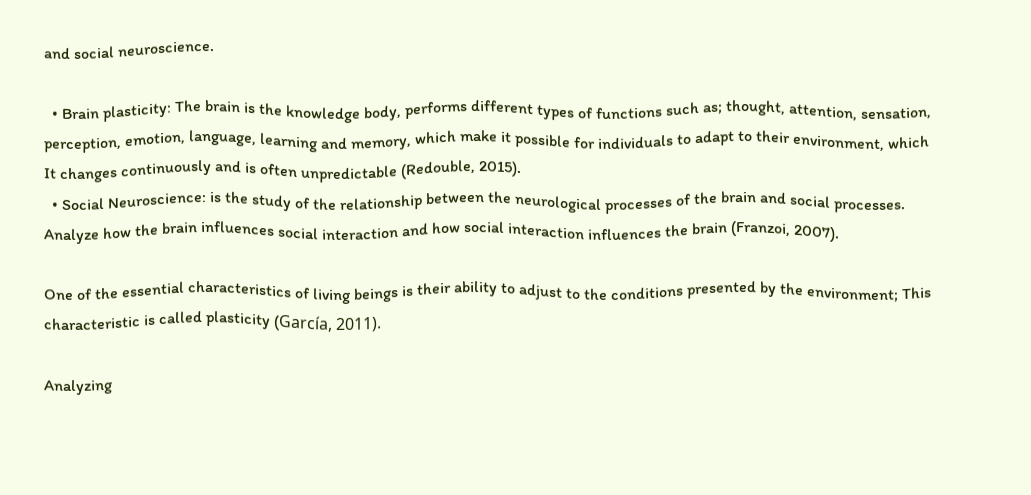and social neuroscience.

  • Brain plasticity: The brain is the knowledge body, performs different types of functions such as; thought, attention, sensation, perception, emotion, language, learning and memory, which make it possible for individuals to adapt to their environment, which It changes continuously and is often unpredictable (Redouble, 2015).
  • Social Neuroscience: is the study of the relationship between the neurological processes of the brain and social processes. Analyze how the brain influences social interaction and how social interaction influences the brain (Franzoi, 2007).

One of the essential characteristics of living beings is their ability to adjust to the conditions presented by the environment; This characteristic is called plasticity (García, 2011).

Analyzing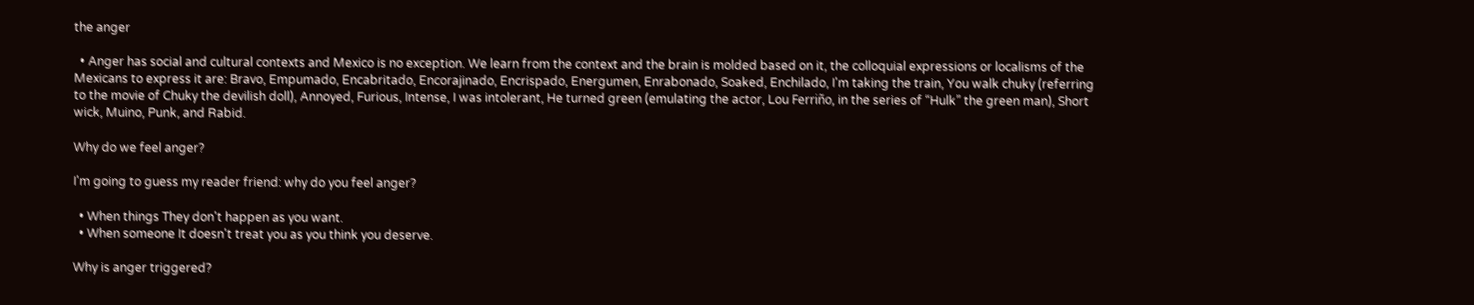the anger

  • Anger has social and cultural contexts and Mexico is no exception. We learn from the context and the brain is molded based on it, the colloquial expressions or localisms of the Mexicans to express it are: Bravo, Empumado, Encabritado, Encorajinado, Encrispado, Energumen, Enrabonado, Soaked, Enchilado, I'm taking the train, You walk chuky (referring to the movie of Chuky the devilish doll), Annoyed, Furious, Intense, I was intolerant, He turned green (emulating the actor, Lou Ferriño, in the series of “Hulk” the green man), Short wick, Muino, Punk, and Rabid.

Why do we feel anger?

I'm going to guess my reader friend: why do you feel anger?

  • When things They don't happen as you want.
  • When someone It doesn't treat you as you think you deserve.

Why is anger triggered?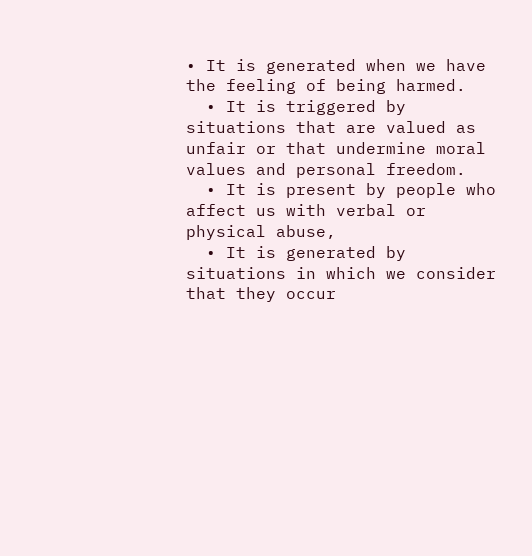• It is generated when we have the feeling of being harmed.
  • It is triggered by situations that are valued as unfair or that undermine moral values and personal freedom.
  • It is present by people who affect us with verbal or physical abuse,
  • It is generated by situations in which we consider that they occur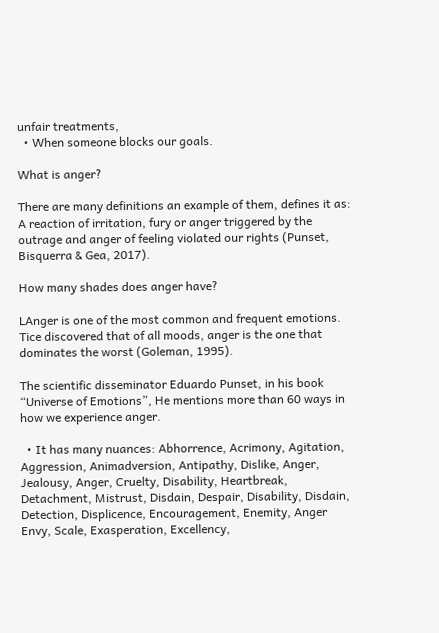unfair treatments,
  • When someone blocks our goals.

What is anger?

There are many definitions an example of them, defines it as: A reaction of irritation, fury or anger triggered by the outrage and anger of feeling violated our rights (Punset, Bisquerra & Gea, 2017).

How many shades does anger have?

LAnger is one of the most common and frequent emotions. Tice discovered that of all moods, anger is the one that dominates the worst (Goleman, 1995).

The scientific disseminator Eduardo Punset, in his book “Universe of Emotions”, He mentions more than 60 ways in how we experience anger.

  • It has many nuances: Abhorrence, Acrimony, Agitation, Aggression, Animadversion, Antipathy, Dislike, Anger, Jealousy, Anger, Cruelty, Disability, Heartbreak, Detachment, Mistrust, Disdain, Despair, Disability, Disdain, Detection, Displicence, Encouragement, Enemity, Anger Envy, Scale, Exasperation, Excellency,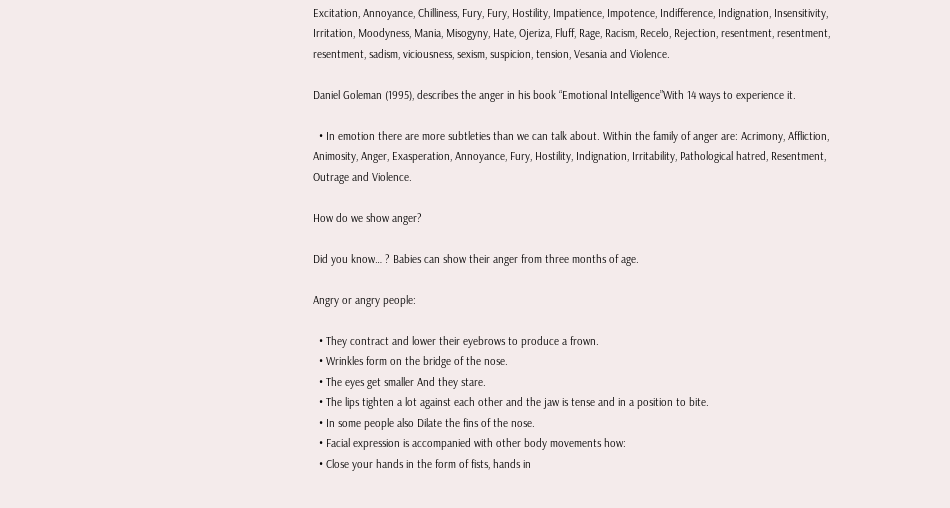Excitation, Annoyance, Chilliness, Fury, Fury, Hostility, Impatience, Impotence, Indifference, Indignation, Insensitivity, Irritation, Moodyness, Mania, Misogyny, Hate, Ojeriza, Fluff, Rage, Racism, Recelo, Rejection, resentment, resentment, resentment, sadism, viciousness, sexism, suspicion, tension, Vesania and Violence.

Daniel Goleman (1995), describes the anger in his book “Emotional Intelligence”With 14 ways to experience it.

  • In emotion there are more subtleties than we can talk about. Within the family of anger are: Acrimony, Affliction, Animosity, Anger, Exasperation, Annoyance, Fury, Hostility, Indignation, Irritability, Pathological hatred, Resentment, Outrage and Violence.

How do we show anger?

Did you know… ? Babies can show their anger from three months of age.

Angry or angry people:

  • They contract and lower their eyebrows to produce a frown.
  • Wrinkles form on the bridge of the nose.
  • The eyes get smaller And they stare.
  • The lips tighten a lot against each other and the jaw is tense and in a position to bite.
  • In some people also Dilate the fins of the nose.
  • Facial expression is accompanied with other body movements how:
  • Close your hands in the form of fists, hands in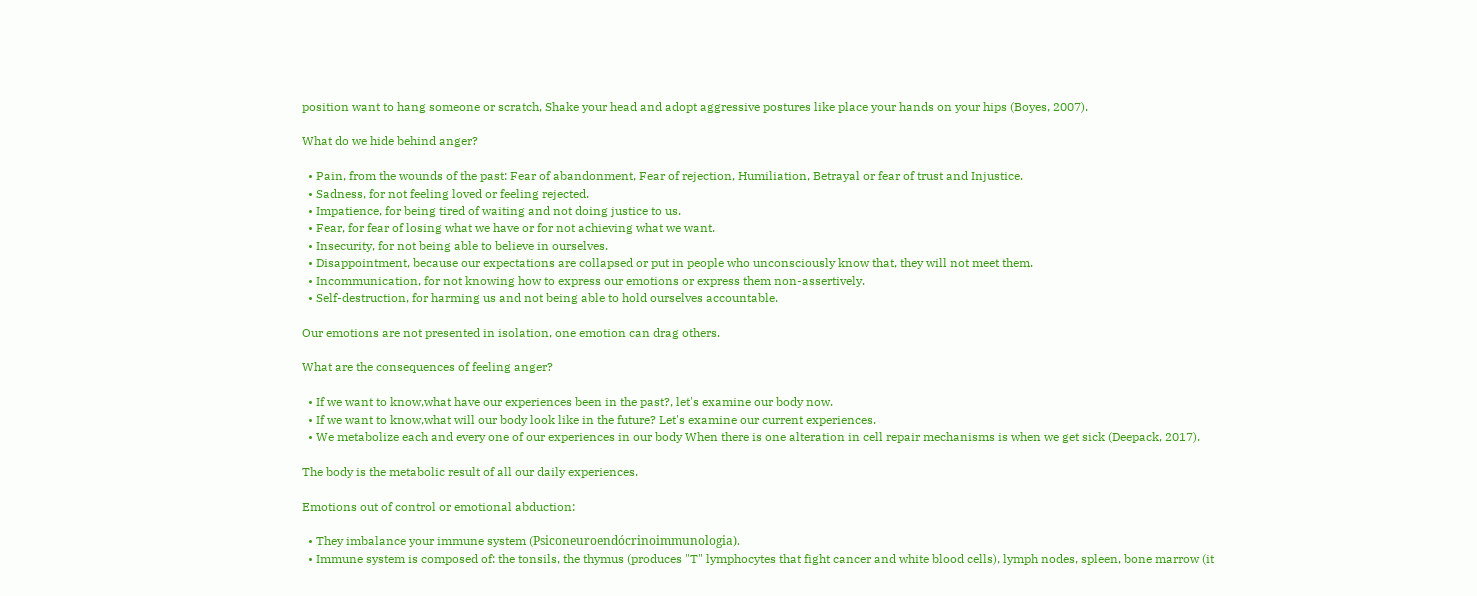position want to hang someone or scratch, Shake your head and adopt aggressive postures like place your hands on your hips (Boyes, 2007).

What do we hide behind anger?

  • Pain, from the wounds of the past: Fear of abandonment, Fear of rejection, Humiliation, Betrayal or fear of trust and Injustice.
  • Sadness, for not feeling loved or feeling rejected.
  • Impatience, for being tired of waiting and not doing justice to us.
  • Fear, for fear of losing what we have or for not achieving what we want.
  • Insecurity, for not being able to believe in ourselves.
  • Disappointment, because our expectations are collapsed or put in people who unconsciously know that, they will not meet them.
  • Incommunication, for not knowing how to express our emotions or express them non-assertively.
  • Self-destruction, for harming us and not being able to hold ourselves accountable.

Our emotions are not presented in isolation, one emotion can drag others.

What are the consequences of feeling anger?

  • If we want to know,what have our experiences been in the past?, let's examine our body now.
  • If we want to know,what will our body look like in the future? Let's examine our current experiences.
  • We metabolize each and every one of our experiences in our body When there is one alteration in cell repair mechanisms is when we get sick (Deepack, 2017).

The body is the metabolic result of all our daily experiences.

Emotions out of control or emotional abduction:

  • They imbalance your immune system (Psiconeuroendócrinoimmunologia).
  • Immune system is composed of: the tonsils, the thymus (produces "T" lymphocytes that fight cancer and white blood cells), lymph nodes, spleen, bone marrow (it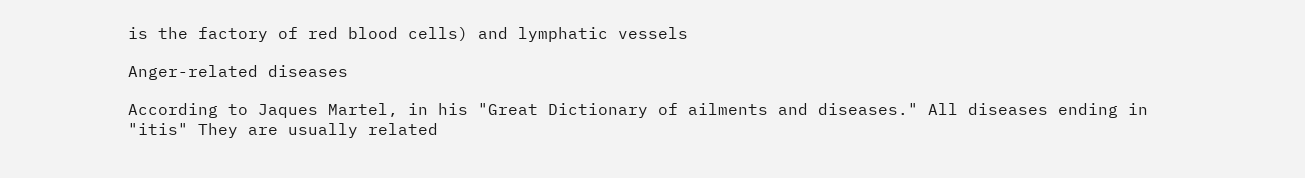is the factory of red blood cells) and lymphatic vessels

Anger-related diseases

According to Jaques Martel, in his "Great Dictionary of ailments and diseases." All diseases ending in "itis" They are usually related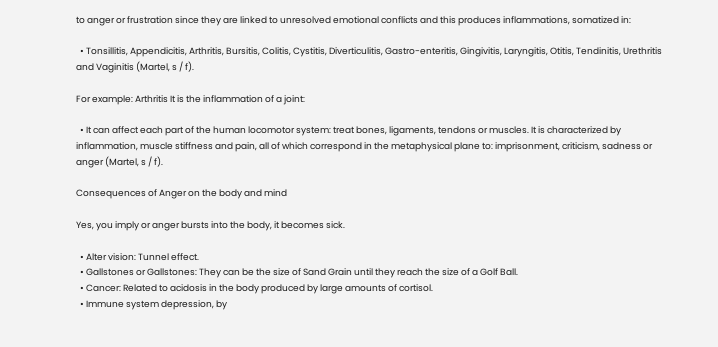to anger or frustration since they are linked to unresolved emotional conflicts and this produces inflammations, somatized in:

  • Tonsillitis, Appendicitis, Arthritis, Bursitis, Colitis, Cystitis, Diverticulitis, Gastro-enteritis, Gingivitis, Laryngitis, Otitis, Tendinitis, Urethritis and Vaginitis (Martel, s / f).

For example: Arthritis It is the inflammation of a joint:

  • It can affect each part of the human locomotor system: treat bones, ligaments, tendons or muscles. It is characterized by inflammation, muscle stiffness and pain, all of which correspond in the metaphysical plane to: imprisonment, criticism, sadness or anger (Martel, s / f).

Consequences of Anger on the body and mind

Yes, you imply or anger bursts into the body, it becomes sick.

  • Alter vision: Tunnel effect.
  • Gallstones or Gallstones: They can be the size of Sand Grain until they reach the size of a Golf Ball.
  • Cancer: Related to acidosis in the body produced by large amounts of cortisol.
  • Immune system depression, by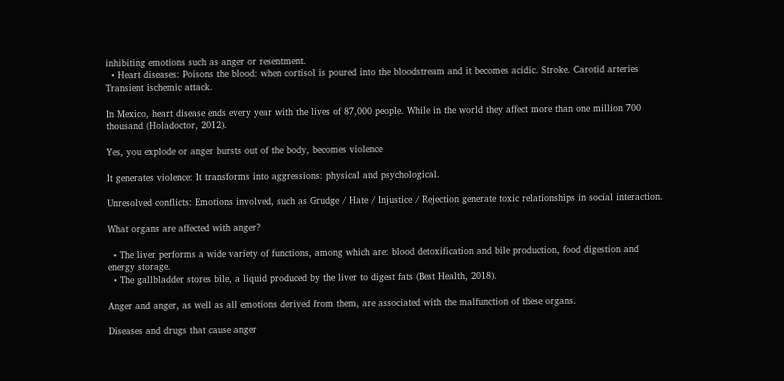inhibiting emotions such as anger or resentment.
  • Heart diseases: Poisons the blood: when cortisol is poured into the bloodstream and it becomes acidic. Stroke. Carotid arteries Transient ischemic attack.

In Mexico, heart disease ends every year with the lives of 87,000 people. While in the world they affect more than one million 700 thousand (Holadoctor, 2012).

Yes, you explode or anger bursts out of the body, becomes violence

It generates violence: It transforms into aggressions: physical and psychological.

Unresolved conflicts: Emotions involved, such as Grudge / Hate / Injustice / Rejection generate toxic relationships in social interaction.

What organs are affected with anger?

  • The liver performs a wide variety of functions, among which are: blood detoxification and bile production, food digestion and energy storage.
  • The gallbladder stores bile, a liquid produced by the liver to digest fats (Best Health, 2018).

Anger and anger, as well as all emotions derived from them, are associated with the malfunction of these organs.

Diseases and drugs that cause anger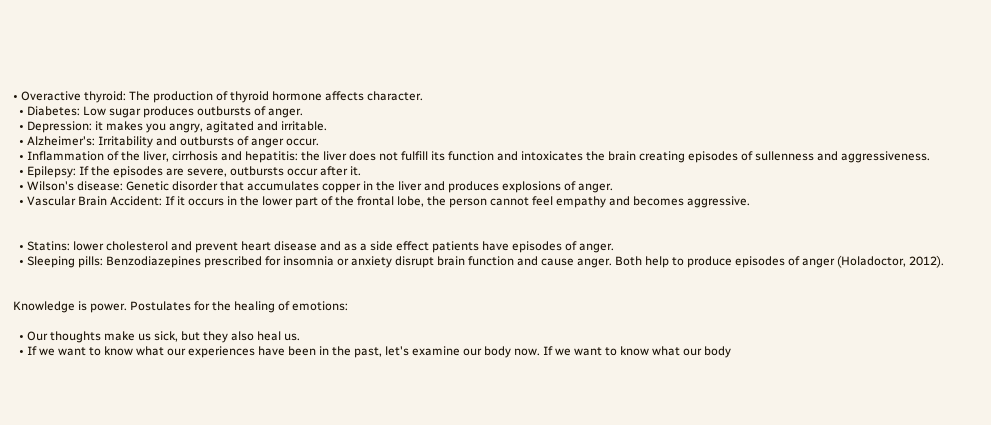• Overactive thyroid: The production of thyroid hormone affects character.
  • Diabetes: Low sugar produces outbursts of anger.
  • Depression: it makes you angry, agitated and irritable.
  • Alzheimer's: Irritability and outbursts of anger occur.
  • Inflammation of the liver, cirrhosis and hepatitis: the liver does not fulfill its function and intoxicates the brain creating episodes of sullenness and aggressiveness.
  • Epilepsy: If the episodes are severe, outbursts occur after it.
  • Wilson's disease: Genetic disorder that accumulates copper in the liver and produces explosions of anger.
  • Vascular Brain Accident: If it occurs in the lower part of the frontal lobe, the person cannot feel empathy and becomes aggressive.


  • Statins: lower cholesterol and prevent heart disease and as a side effect patients have episodes of anger.
  • Sleeping pills: Benzodiazepines prescribed for insomnia or anxiety disrupt brain function and cause anger. Both help to produce episodes of anger (Holadoctor, 2012).


Knowledge is power. Postulates for the healing of emotions:

  • Our thoughts make us sick, but they also heal us.
  • If we want to know what our experiences have been in the past, let's examine our body now. If we want to know what our body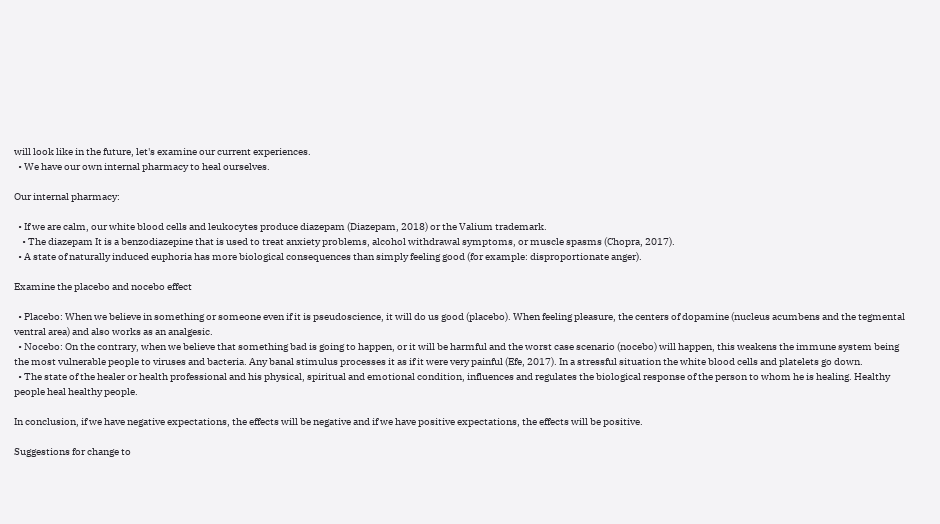will look like in the future, let's examine our current experiences.
  • We have our own internal pharmacy to heal ourselves.

Our internal pharmacy:

  • If we are calm, our white blood cells and leukocytes produce diazepam (Diazepam, 2018) or the Valium trademark.
    • The diazepam It is a benzodiazepine that is used to treat anxiety problems, alcohol withdrawal symptoms, or muscle spasms (Chopra, 2017).
  • A state of naturally induced euphoria has more biological consequences than simply feeling good (for example: disproportionate anger).

Examine the placebo and nocebo effect

  • Placebo: When we believe in something or someone even if it is pseudoscience, it will do us good (placebo). When feeling pleasure, the centers of dopamine (nucleus acumbens and the tegmental ventral area) and also works as an analgesic.
  • Nocebo: On the contrary, when we believe that something bad is going to happen, or it will be harmful and the worst case scenario (nocebo) will happen, this weakens the immune system being the most vulnerable people to viruses and bacteria. Any banal stimulus processes it as if it were very painful (Efe, 2017). In a stressful situation the white blood cells and platelets go down.
  • The state of the healer or health professional and his physical, spiritual and emotional condition, influences and regulates the biological response of the person to whom he is healing. Healthy people heal healthy people.

In conclusion, if we have negative expectations, the effects will be negative and if we have positive expectations, the effects will be positive.

Suggestions for change to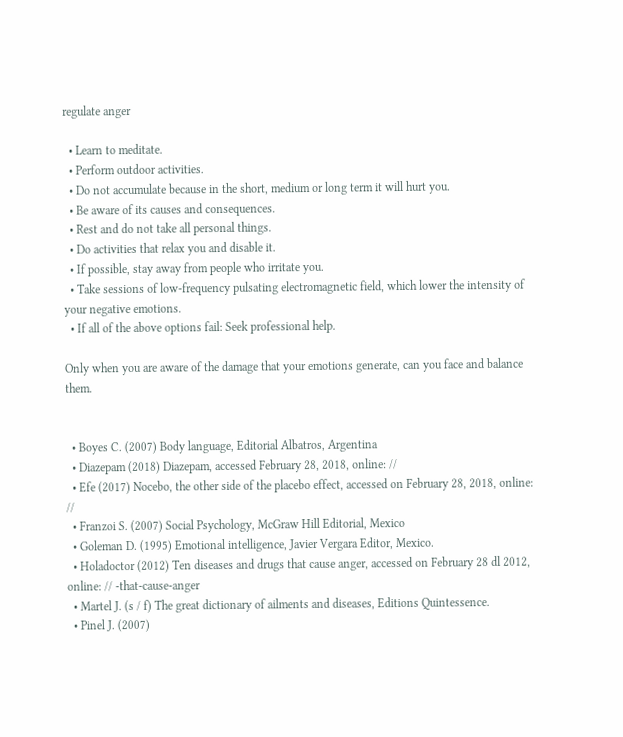regulate anger

  • Learn to meditate.
  • Perform outdoor activities.
  • Do not accumulate because in the short, medium or long term it will hurt you.
  • Be aware of its causes and consequences.
  • Rest and do not take all personal things.
  • Do activities that relax you and disable it.
  • If possible, stay away from people who irritate you.
  • Take sessions of low-frequency pulsating electromagnetic field, which lower the intensity of your negative emotions.
  • If all of the above options fail: Seek professional help.

Only when you are aware of the damage that your emotions generate, can you face and balance them.


  • Boyes C. (2007) Body language, Editorial Albatros, Argentina
  • Diazepam (2018) Diazepam, accessed February 28, 2018, online: //
  • Efe (2017) Nocebo, the other side of the placebo effect, accessed on February 28, 2018, online: //
  • Franzoi S. (2007) Social Psychology, McGraw Hill Editorial, Mexico
  • Goleman D. (1995) Emotional intelligence, Javier Vergara Editor, Mexico.
  • Holadoctor (2012) Ten diseases and drugs that cause anger, accessed on February 28 dl 2012, online: // -that-cause-anger
  • Martel J. (s / f) The great dictionary of ailments and diseases, Editions Quintessence.
  • Pinel J. (2007)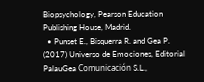Biopsychology, Pearson Education Publishing House, Madrid.
  • Punset E., Bisquerra R. and Gea P. (2017) Universo de Emociones, Editorial PalauGea Comunicación S.L.,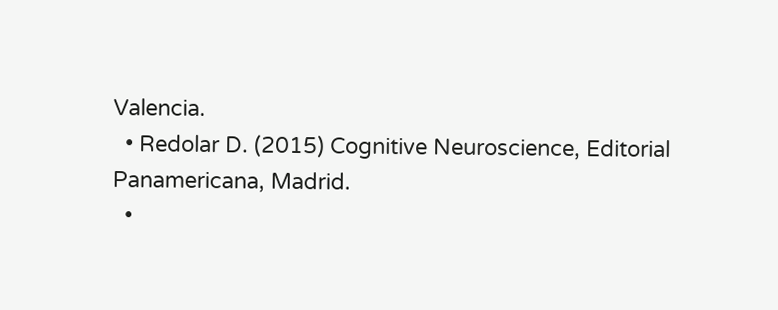Valencia.
  • Redolar D. (2015) Cognitive Neuroscience, Editorial Panamericana, Madrid.
  •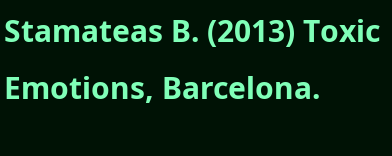Stamateas B. (2013) Toxic Emotions, Barcelona.